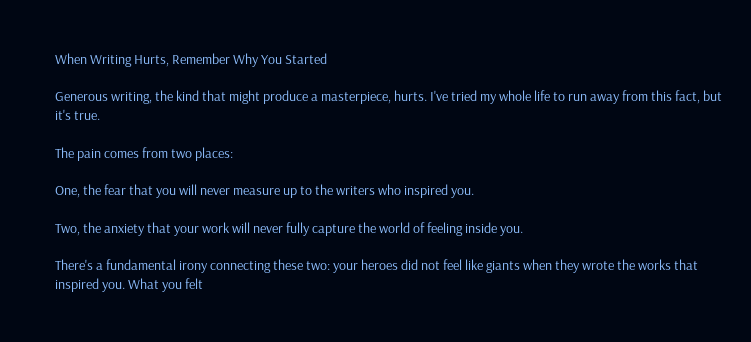When Writing Hurts, Remember Why You Started

Generous writing, the kind that might produce a masterpiece, hurts. I've tried my whole life to run away from this fact, but it's true.

The pain comes from two places:

One, the fear that you will never measure up to the writers who inspired you.

Two, the anxiety that your work will never fully capture the world of feeling inside you.

There's a fundamental irony connecting these two: your heroes did not feel like giants when they wrote the works that inspired you. What you felt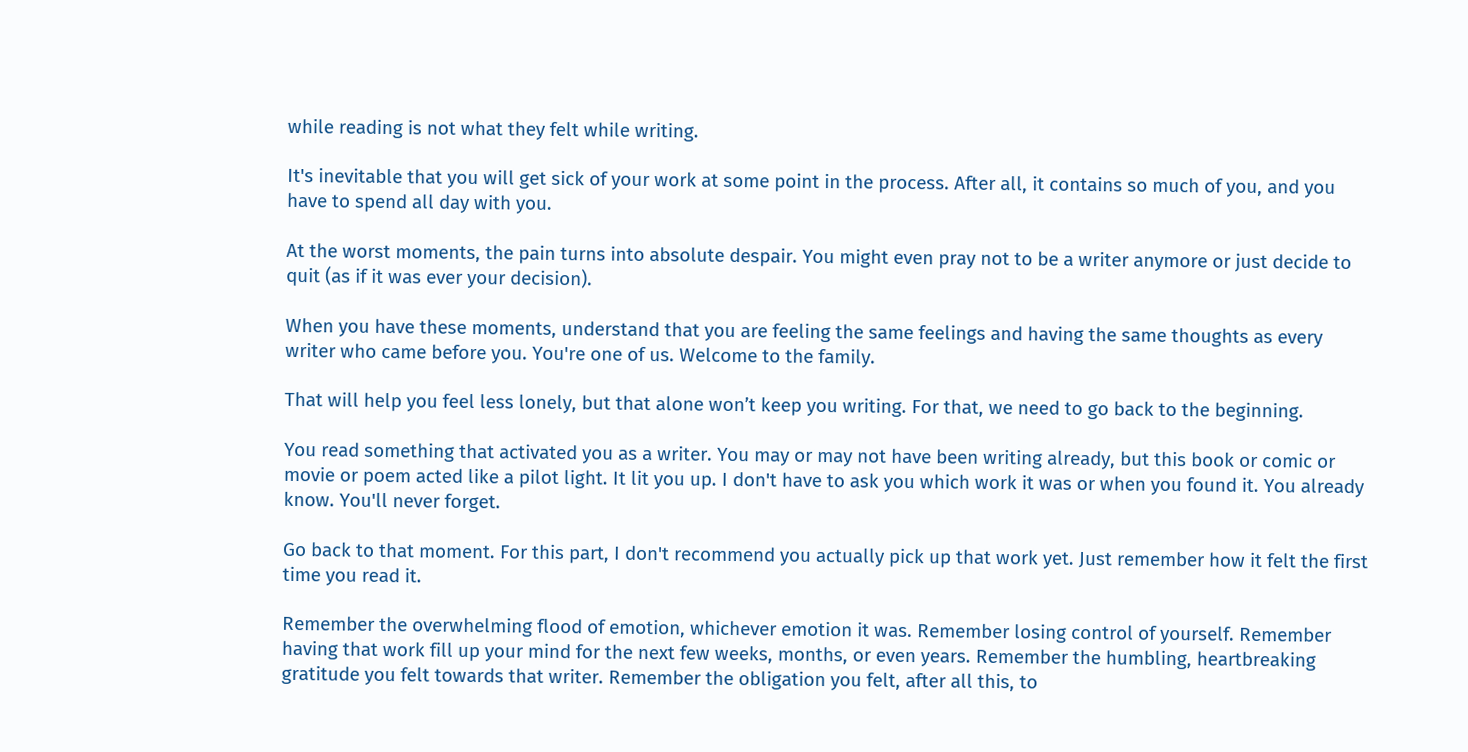while reading is not what they felt while writing.

It's inevitable that you will get sick of your work at some point in the process. After all, it contains so much of you, and you have to spend all day with you.

At the worst moments, the pain turns into absolute despair. You might even pray not to be a writer anymore or just decide to quit (as if it was ever your decision).

When you have these moments, understand that you are feeling the same feelings and having the same thoughts as every writer who came before you. You're one of us. Welcome to the family.

That will help you feel less lonely, but that alone won’t keep you writing. For that, we need to go back to the beginning.

You read something that activated you as a writer. You may or may not have been writing already, but this book or comic or movie or poem acted like a pilot light. It lit you up. I don't have to ask you which work it was or when you found it. You already know. You'll never forget.

Go back to that moment. For this part, I don't recommend you actually pick up that work yet. Just remember how it felt the first time you read it.

Remember the overwhelming flood of emotion, whichever emotion it was. Remember losing control of yourself. Remember having that work fill up your mind for the next few weeks, months, or even years. Remember the humbling, heartbreaking gratitude you felt towards that writer. Remember the obligation you felt, after all this, to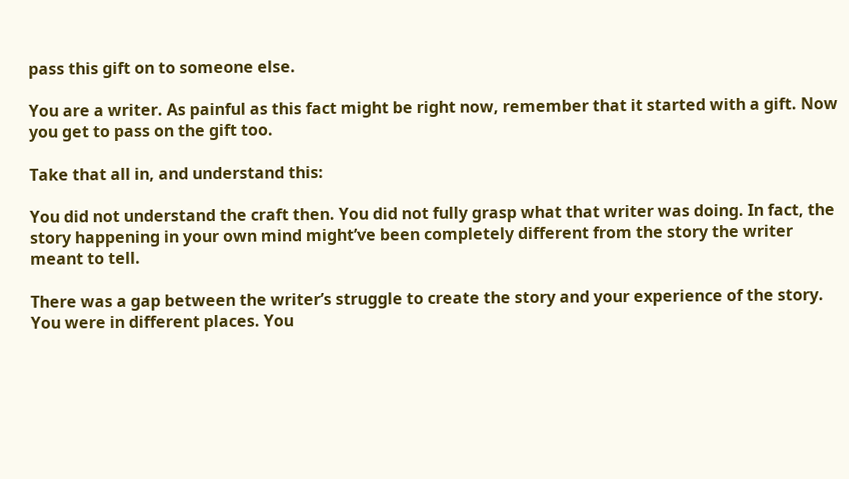pass this gift on to someone else.

You are a writer. As painful as this fact might be right now, remember that it started with a gift. Now you get to pass on the gift too.

Take that all in, and understand this:

You did not understand the craft then. You did not fully grasp what that writer was doing. In fact, the story happening in your own mind might’ve been completely different from the story the writer meant to tell.

There was a gap between the writer’s struggle to create the story and your experience of the story. You were in different places. You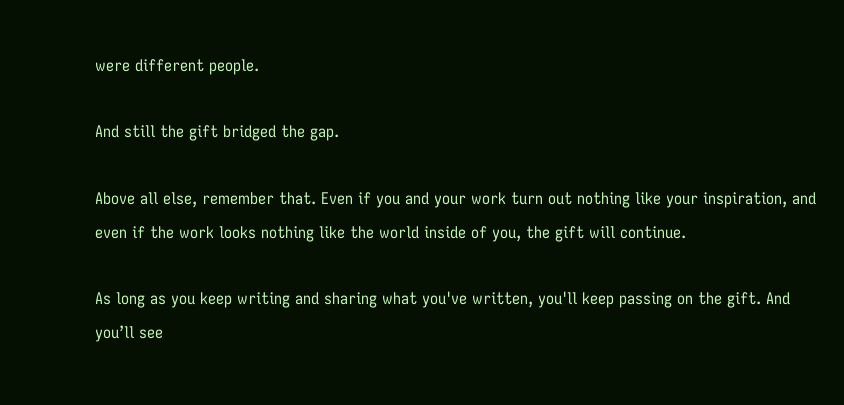were different people.

And still the gift bridged the gap.

Above all else, remember that. Even if you and your work turn out nothing like your inspiration, and even if the work looks nothing like the world inside of you, the gift will continue.

As long as you keep writing and sharing what you've written, you'll keep passing on the gift. And you’ll see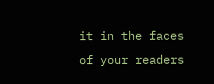it in the faces of your readers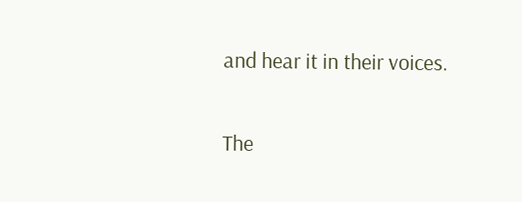and hear it in their voices.

The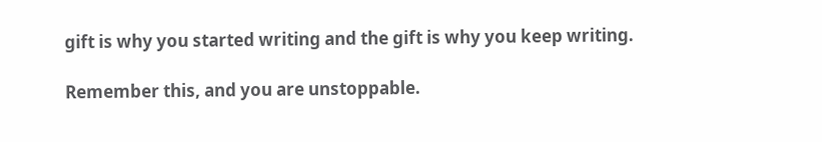gift is why you started writing and the gift is why you keep writing.

Remember this, and you are unstoppable.